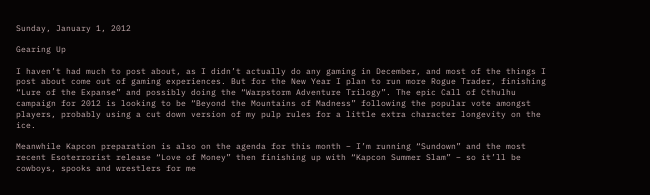Sunday, January 1, 2012

Gearing Up

I haven’t had much to post about, as I didn’t actually do any gaming in December, and most of the things I post about come out of gaming experiences. But for the New Year I plan to run more Rogue Trader, finishing “Lure of the Expanse” and possibly doing the “Warpstorm Adventure Trilogy”. The epic Call of Cthulhu campaign for 2012 is looking to be “Beyond the Mountains of Madness” following the popular vote amongst players, probably using a cut down version of my pulp rules for a little extra character longevity on the ice.

Meanwhile Kapcon preparation is also on the agenda for this month – I’m running “Sundown” and the most recent Esoterrorist release “Love of Money” then finishing up with “Kapcon Summer Slam” – so it’ll be cowboys, spooks and wrestlers for me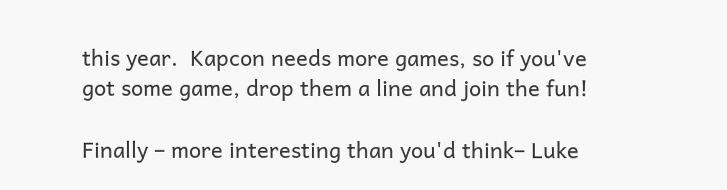this year.  Kapcon needs more games, so if you've got some game, drop them a line and join the fun!

Finally – more interesting than you'd think– Luke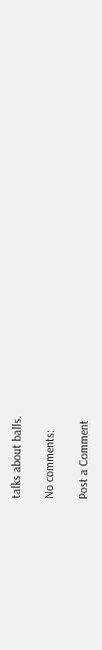talks about balls.

No comments:

Post a Comment